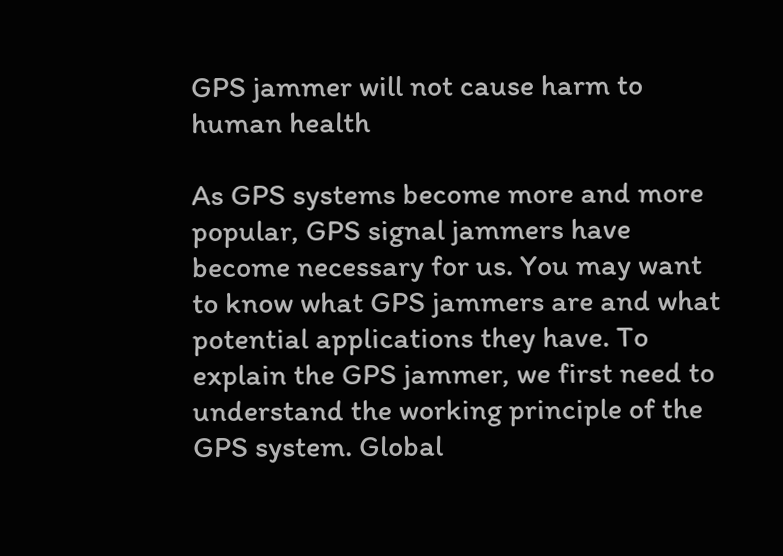GPS jammer will not cause harm to human health

As GPS systems become more and more popular, GPS signal jammers have become necessary for us. You may want to know what GPS jammers are and what potential applications they have. To explain the GPS jammer, we first need to understand the working principle of the GPS system. Global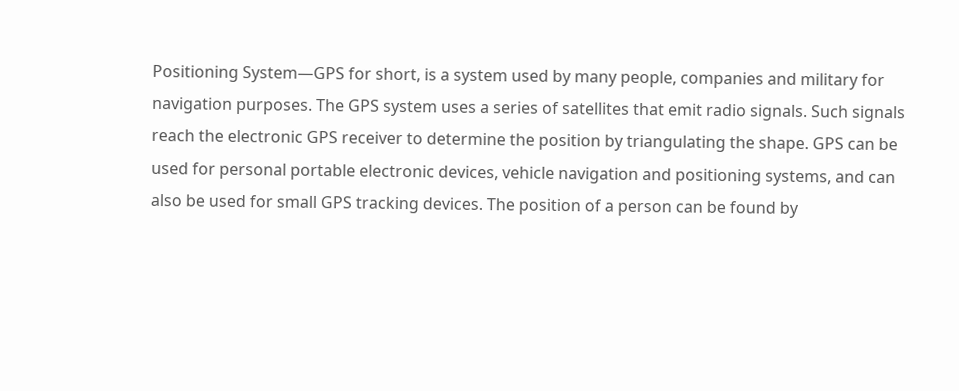Positioning System—GPS for short, is a system used by many people, companies and military for navigation purposes. The GPS system uses a series of satellites that emit radio signals. Such signals reach the electronic GPS receiver to determine the position by triangulating the shape. GPS can be used for personal portable electronic devices, vehicle navigation and positioning systems, and can also be used for small GPS tracking devices. The position of a person can be found by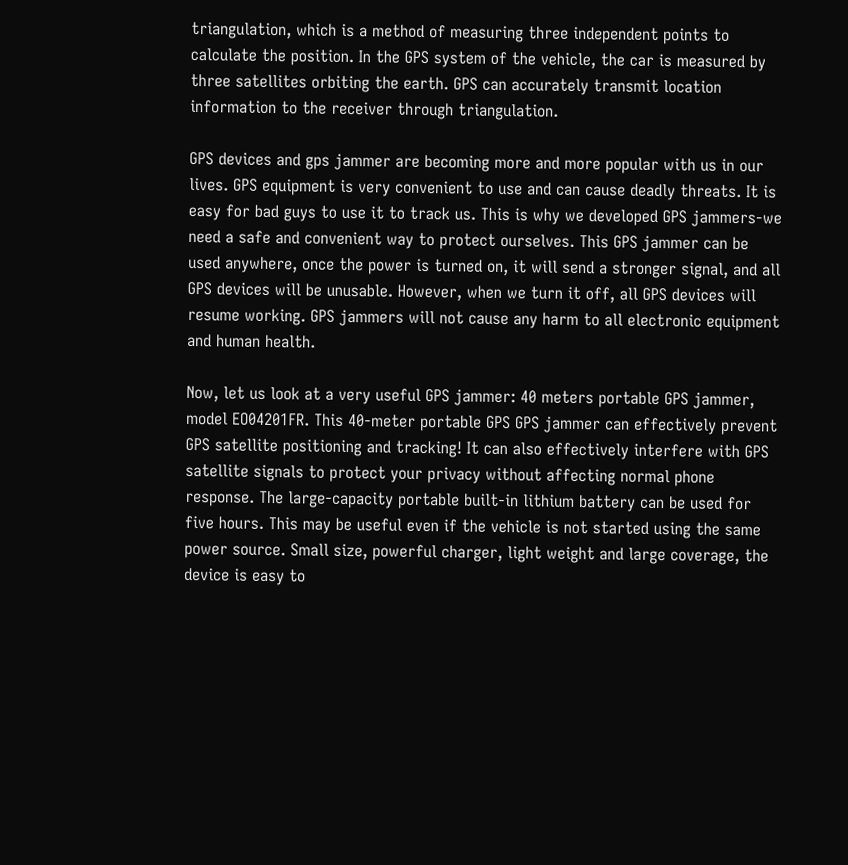triangulation, which is a method of measuring three independent points to calculate the position. In the GPS system of the vehicle, the car is measured by three satellites orbiting the earth. GPS can accurately transmit location information to the receiver through triangulation.

GPS devices and gps jammer are becoming more and more popular with us in our lives. GPS equipment is very convenient to use and can cause deadly threats. It is easy for bad guys to use it to track us. This is why we developed GPS jammers-we need a safe and convenient way to protect ourselves. This GPS jammer can be used anywhere, once the power is turned on, it will send a stronger signal, and all GPS devices will be unusable. However, when we turn it off, all GPS devices will resume working. GPS jammers will not cause any harm to all electronic equipment and human health.

Now, let us look at a very useful GPS jammer: 40 meters portable GPS jammer, model EO04201FR. This 40-meter portable GPS GPS jammer can effectively prevent GPS satellite positioning and tracking! It can also effectively interfere with GPS satellite signals to protect your privacy without affecting normal phone response. The large-capacity portable built-in lithium battery can be used for five hours. This may be useful even if the vehicle is not started using the same power source. Small size, powerful charger, light weight and large coverage, the device is easy to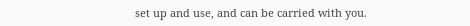set up and use, and can be carried with you.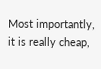Most importantly, it is really cheap,